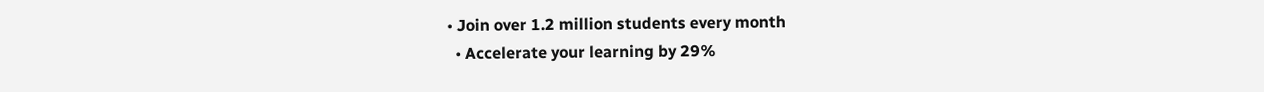• Join over 1.2 million students every month
  • Accelerate your learning by 29%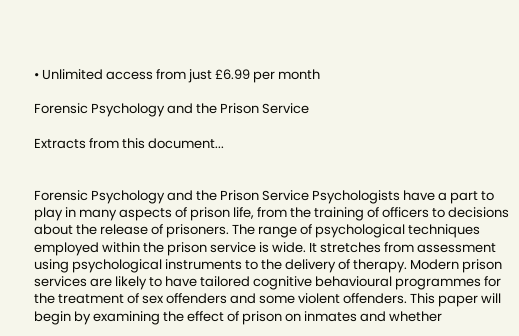• Unlimited access from just £6.99 per month

Forensic Psychology and the Prison Service

Extracts from this document...


Forensic Psychology and the Prison Service Psychologists have a part to play in many aspects of prison life, from the training of officers to decisions about the release of prisoners. The range of psychological techniques employed within the prison service is wide. It stretches from assessment using psychological instruments to the delivery of therapy. Modern prison services are likely to have tailored cognitive behavioural programmes for the treatment of sex offenders and some violent offenders. This paper will begin by examining the effect of prison on inmates and whether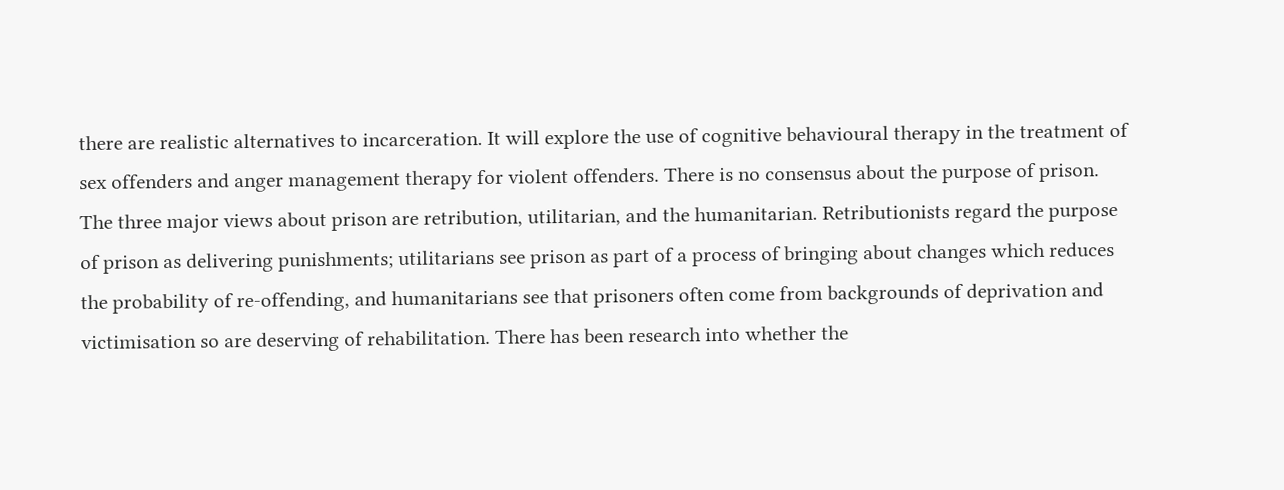there are realistic alternatives to incarceration. It will explore the use of cognitive behavioural therapy in the treatment of sex offenders and anger management therapy for violent offenders. There is no consensus about the purpose of prison. The three major views about prison are retribution, utilitarian, and the humanitarian. Retributionists regard the purpose of prison as delivering punishments; utilitarians see prison as part of a process of bringing about changes which reduces the probability of re-offending, and humanitarians see that prisoners often come from backgrounds of deprivation and victimisation so are deserving of rehabilitation. There has been research into whether the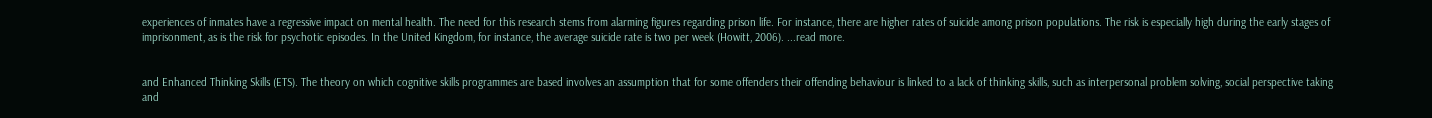experiences of inmates have a regressive impact on mental health. The need for this research stems from alarming figures regarding prison life. For instance, there are higher rates of suicide among prison populations. The risk is especially high during the early stages of imprisonment, as is the risk for psychotic episodes. In the United Kingdom, for instance, the average suicide rate is two per week (Howitt, 2006). ...read more.


and Enhanced Thinking Skills (ETS). The theory on which cognitive skills programmes are based involves an assumption that for some offenders their offending behaviour is linked to a lack of thinking skills, such as interpersonal problem solving, social perspective taking and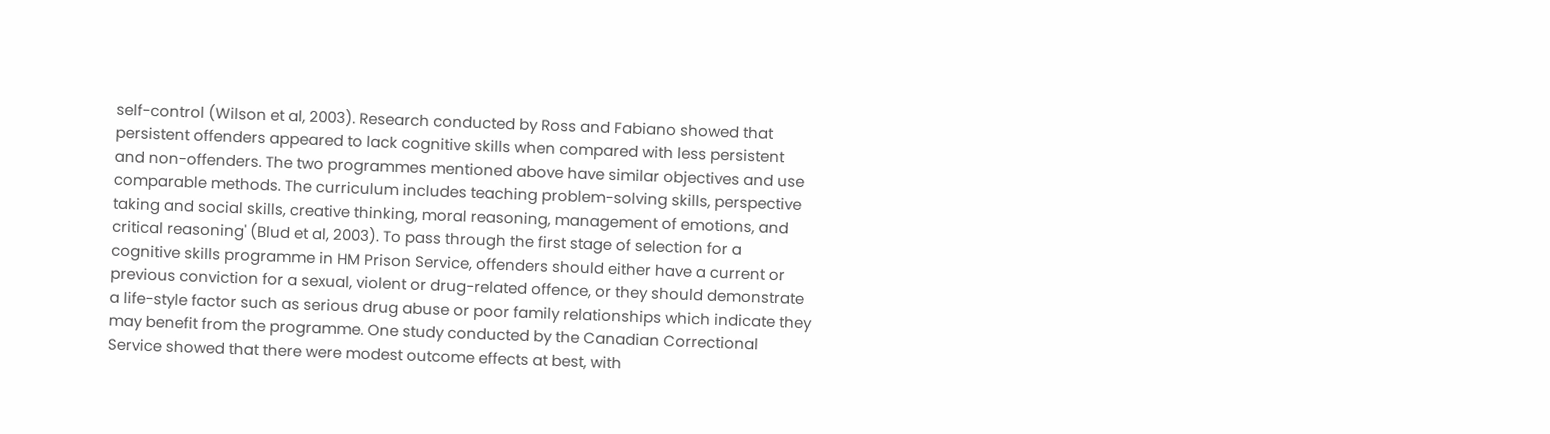self-control (Wilson et al, 2003). Research conducted by Ross and Fabiano showed that persistent offenders appeared to lack cognitive skills when compared with less persistent and non-offenders. The two programmes mentioned above have similar objectives and use comparable methods. The curriculum includes teaching problem-solving skills, perspective taking and social skills, creative thinking, moral reasoning, management of emotions, and critical reasoning' (Blud et al, 2003). To pass through the first stage of selection for a cognitive skills programme in HM Prison Service, offenders should either have a current or previous conviction for a sexual, violent or drug-related offence, or they should demonstrate a life-style factor such as serious drug abuse or poor family relationships which indicate they may benefit from the programme. One study conducted by the Canadian Correctional Service showed that there were modest outcome effects at best, with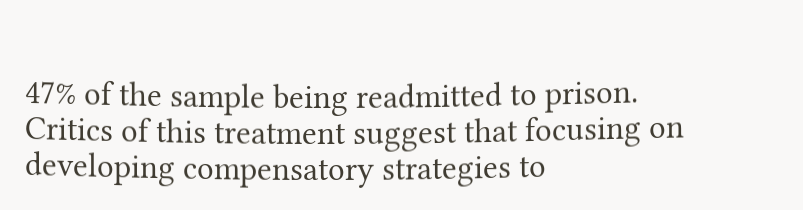47% of the sample being readmitted to prison. Critics of this treatment suggest that focusing on developing compensatory strategies to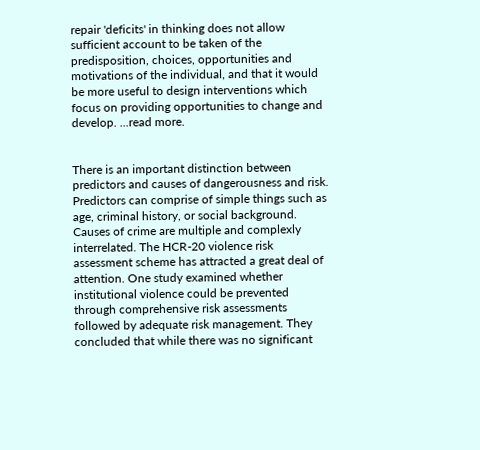repair 'deficits' in thinking does not allow sufficient account to be taken of the predisposition, choices, opportunities and motivations of the individual, and that it would be more useful to design interventions which focus on providing opportunities to change and develop. ...read more.


There is an important distinction between predictors and causes of dangerousness and risk. Predictors can comprise of simple things such as age, criminal history, or social background. Causes of crime are multiple and complexly interrelated. The HCR-20 violence risk assessment scheme has attracted a great deal of attention. One study examined whether institutional violence could be prevented through comprehensive risk assessments followed by adequate risk management. They concluded that while there was no significant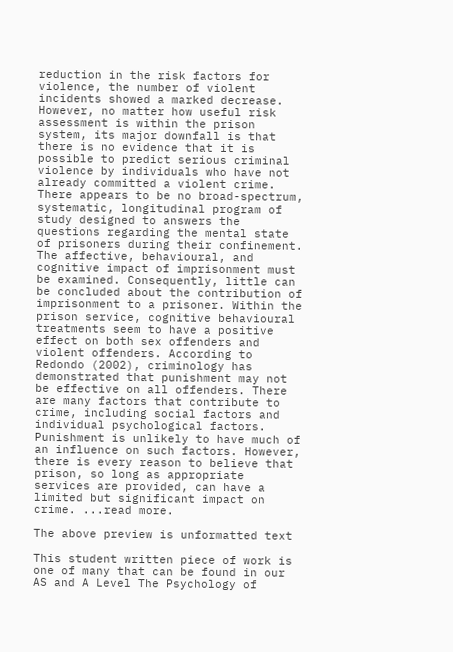reduction in the risk factors for violence, the number of violent incidents showed a marked decrease. However, no matter how useful risk assessment is within the prison system, its major downfall is that there is no evidence that it is possible to predict serious criminal violence by individuals who have not already committed a violent crime. There appears to be no broad-spectrum, systematic, longitudinal program of study designed to answers the questions regarding the mental state of prisoners during their confinement. The affective, behavioural, and cognitive impact of imprisonment must be examined. Consequently, little can be concluded about the contribution of imprisonment to a prisoner. Within the prison service, cognitive behavioural treatments seem to have a positive effect on both sex offenders and violent offenders. According to Redondo (2002), criminology has demonstrated that punishment may not be effective on all offenders. There are many factors that contribute to crime, including social factors and individual psychological factors. Punishment is unlikely to have much of an influence on such factors. However, there is every reason to believe that prison, so long as appropriate services are provided, can have a limited but significant impact on crime. ...read more.

The above preview is unformatted text

This student written piece of work is one of many that can be found in our AS and A Level The Psychology of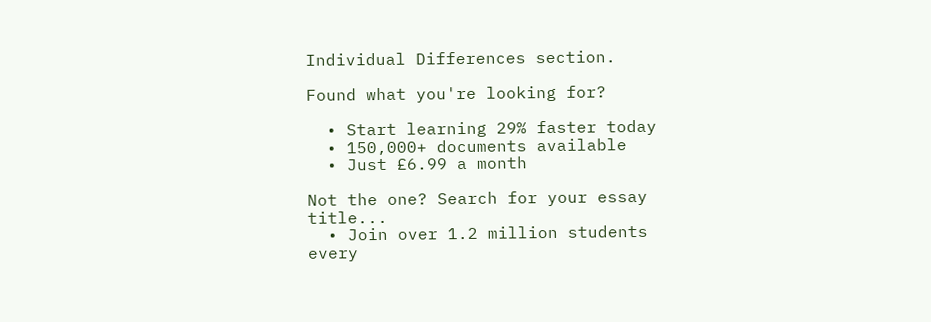Individual Differences section.

Found what you're looking for?

  • Start learning 29% faster today
  • 150,000+ documents available
  • Just £6.99 a month

Not the one? Search for your essay title...
  • Join over 1.2 million students every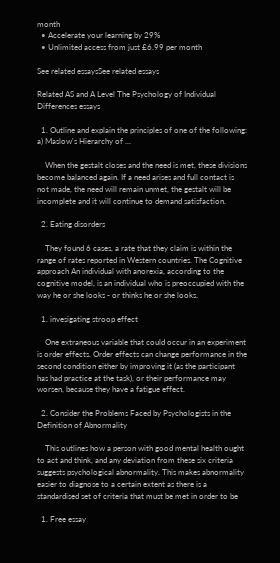month
  • Accelerate your learning by 29%
  • Unlimited access from just £6.99 per month

See related essaysSee related essays

Related AS and A Level The Psychology of Individual Differences essays

  1. Outline and explain the principles of one of the following: a) Maslow's Hierarchy of ...

    When the gestalt closes and the need is met, these divisions become balanced again. If a need arises and full contact is not made, the need will remain unmet, the gestalt will be incomplete and it will continue to demand satisfaction.

  2. Eating disorders

    They found 6 cases, a rate that they claim is within the range of rates reported in Western countries. The Cognitive approach An individual with anorexia, according to the cognitive model, is an individual who is preoccupied with the way he or she looks - or thinks he or she looks.

  1. invesigating stroop effect

    One extraneous variable that could occur in an experiment is order effects. Order effects can change performance in the second condition either by improving it (as the participant has had practice at the task), or their performance may worsen, because they have a fatigue effect.

  2. Consider the Problems Faced by Psychologists in the Definition of Abnormality

    This outlines how a person with good mental health ought to act and think, and any deviation from these six criteria suggests psychological abnormality. This makes abnormality easier to diagnose to a certain extent as there is a standardised set of criteria that must be met in order to be

  1. Free essay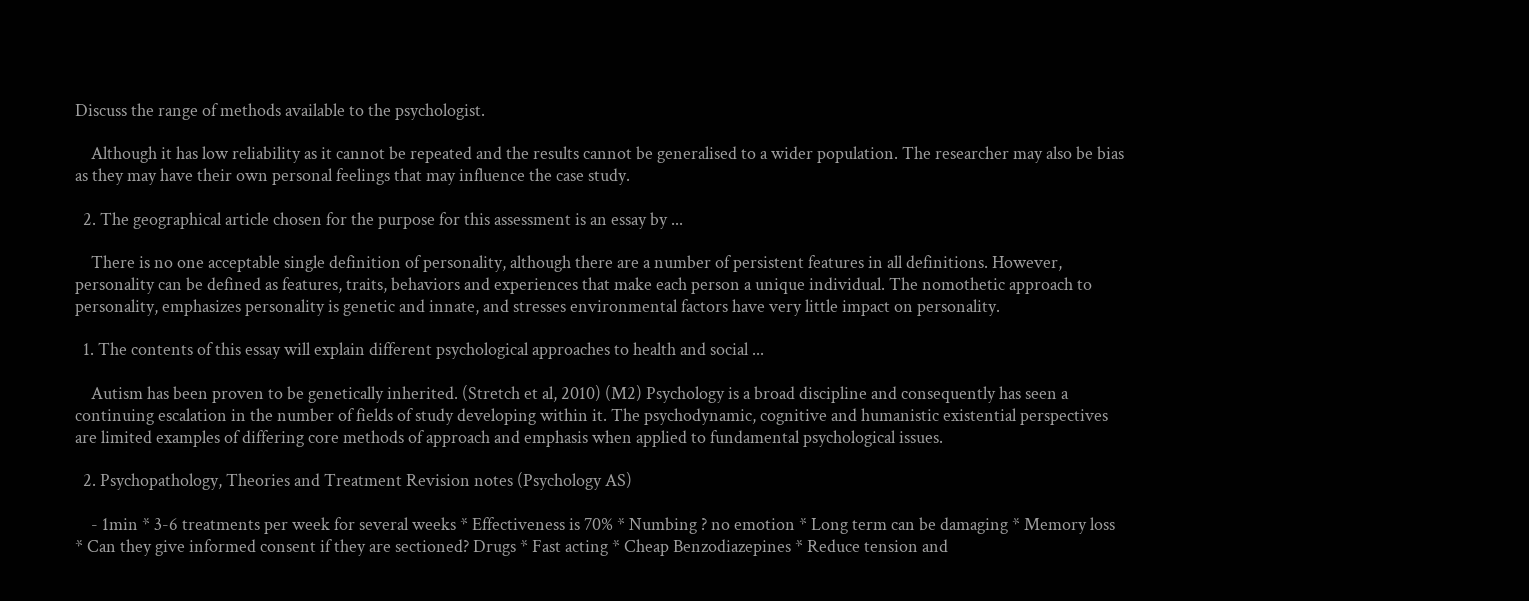Discuss the range of methods available to the psychologist.

    Although it has low reliability as it cannot be repeated and the results cannot be generalised to a wider population. The researcher may also be bias as they may have their own personal feelings that may influence the case study.

  2. The geographical article chosen for the purpose for this assessment is an essay by ...

    There is no one acceptable single definition of personality, although there are a number of persistent features in all definitions. However, personality can be defined as features, traits, behaviors and experiences that make each person a unique individual. The nomothetic approach to personality, emphasizes personality is genetic and innate, and stresses environmental factors have very little impact on personality.

  1. The contents of this essay will explain different psychological approaches to health and social ...

    Autism has been proven to be genetically inherited. (Stretch et al, 2010) (M2) Psychology is a broad discipline and consequently has seen a continuing escalation in the number of fields of study developing within it. The psychodynamic, cognitive and humanistic existential perspectives are limited examples of differing core methods of approach and emphasis when applied to fundamental psychological issues.

  2. Psychopathology, Theories and Treatment Revision notes (Psychology AS)

    - 1min * 3-6 treatments per week for several weeks * Effectiveness is 70% * Numbing ? no emotion * Long term can be damaging * Memory loss * Can they give informed consent if they are sectioned? Drugs * Fast acting * Cheap Benzodiazepines * Reduce tension and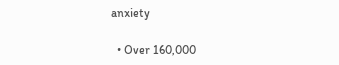anxiety

  • Over 160,000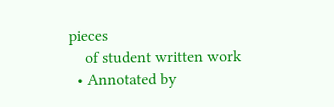pieces
    of student written work
  • Annotated by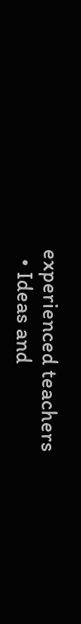experienced teachers
  • Ideas and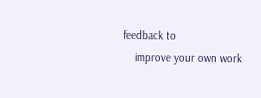feedback to
    improve your own work